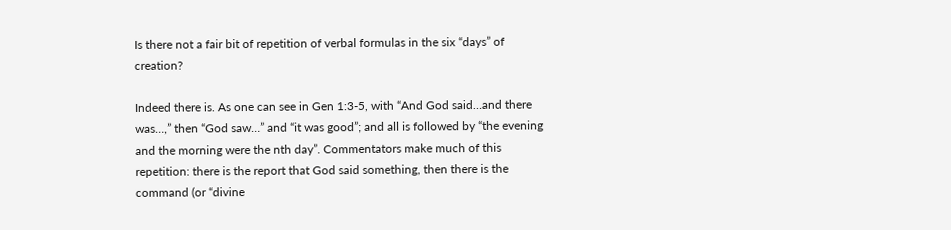Is there not a fair bit of repetition of verbal formulas in the six “days” of creation?

Indeed there is. As one can see in Gen 1:3-5, with “And God said…and there was…,” then “God saw…” and “it was good”; and all is followed by “the evening and the morning were the nth day”. Commentators make much of this repetition: there is the report that God said something, then there is the command (or “divine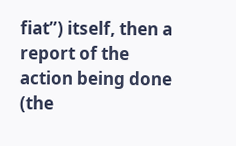fiat”) itself, then a report of the action being done (the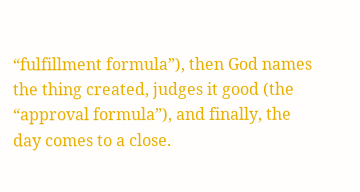“fulfillment formula”), then God names the thing created, judges it good (the “approval formula”), and finally, the day comes to a close.